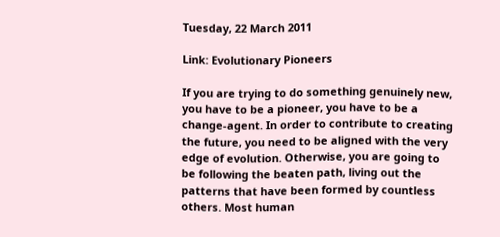Tuesday, 22 March 2011

Link: Evolutionary Pioneers

If you are trying to do something genuinely new, you have to be a pioneer, you have to be a change-agent. In order to contribute to creating the future, you need to be aligned with the very edge of evolution. Otherwise, you are going to be following the beaten path, living out the patterns that have been formed by countless others. Most human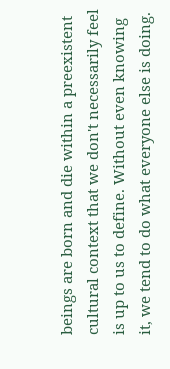beings are born and die within a preexistent cultural context that we don't necessarily feel is up to us to define. Without even knowing it, we tend to do what everyone else is doing.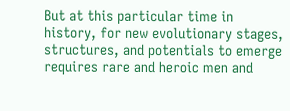But at this particular time in history, for new evolutionary stages, structures, and potentials to emerge requires rare and heroic men and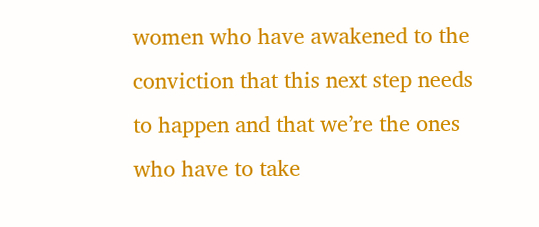women who have awakened to the conviction that this next step needs to happen and that we’re the ones who have to take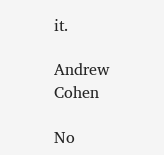it.

Andrew Cohen

No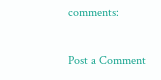comments:

Post a Comment